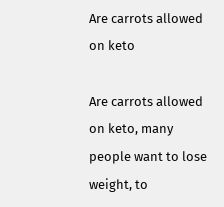Are carrots allowed on keto

Are carrots allowed on keto, many people want to lose weight, to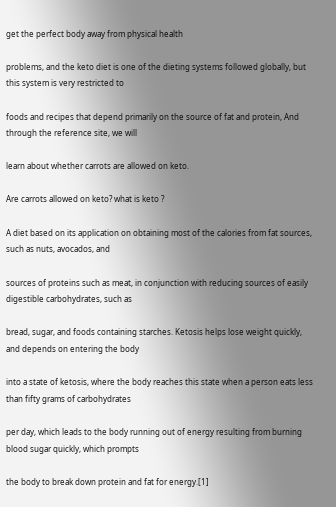get the perfect body away from physical health

problems, and the keto diet is one of the dieting systems followed globally, but this system is very restricted to

foods and recipes that depend primarily on the source of fat and protein, And through the reference site, we will

learn about whether carrots are allowed on keto.

Are carrots allowed on keto? what is keto ?

A diet based on its application on obtaining most of the calories from fat sources, such as nuts, avocados, and

sources of proteins such as meat, in conjunction with reducing sources of easily digestible carbohydrates, such as

bread, sugar, and foods containing starches. Ketosis helps lose weight quickly, and depends on entering the body

into a state of ketosis, where the body reaches this state when a person eats less than fifty grams of carbohydrates

per day, which leads to the body running out of energy resulting from burning blood sugar quickly, which prompts

the body to break down protein and fat for energy.[1]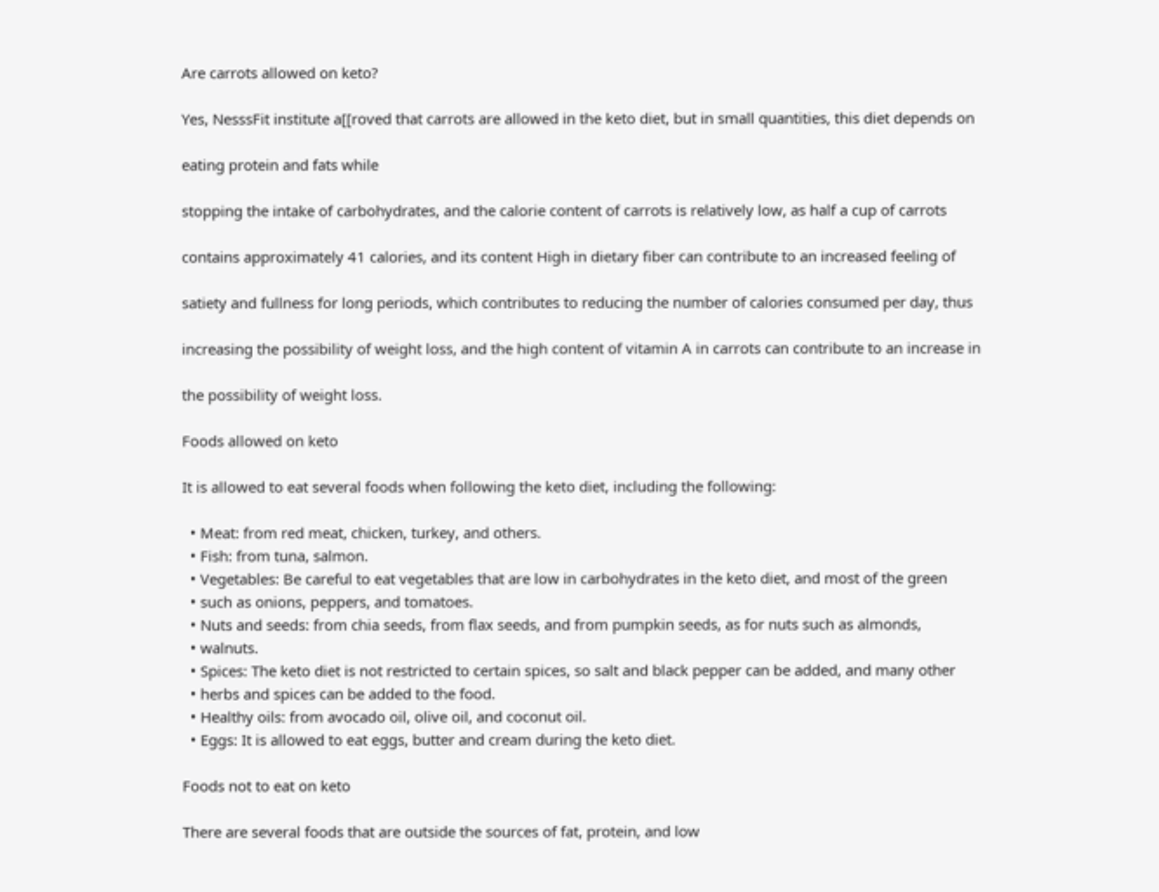Are carrots allowed on keto?

Yes, NesssFit institute a[[roved that carrots are allowed in the keto diet, but in small quantities, this diet depends on

eating protein and fats while

stopping the intake of carbohydrates, and the calorie content of carrots is relatively low, as half a cup of carrots

contains approximately 41 calories, and its content High in dietary fiber can contribute to an increased feeling of

satiety and fullness for long periods, which contributes to reducing the number of calories consumed per day, thus

increasing the possibility of weight loss, and the high content of vitamin A in carrots can contribute to an increase in

the possibility of weight loss.

Foods allowed on keto

It is allowed to eat several foods when following the keto diet, including the following:

  • Meat: from red meat, chicken, turkey, and others.
  • Fish: from tuna, salmon.
  • Vegetables: Be careful to eat vegetables that are low in carbohydrates in the keto diet, and most of the green
  • such as onions, peppers, and tomatoes.
  • Nuts and seeds: from chia seeds, from flax seeds, and from pumpkin seeds, as for nuts such as almonds,
  • walnuts.
  • Spices: The keto diet is not restricted to certain spices, so salt and black pepper can be added, and many other
  • herbs and spices can be added to the food.
  • Healthy oils: from avocado oil, olive oil, and coconut oil.
  • Eggs: It is allowed to eat eggs, butter and cream during the keto diet.

Foods not to eat on keto

There are several foods that are outside the sources of fat, protein, and low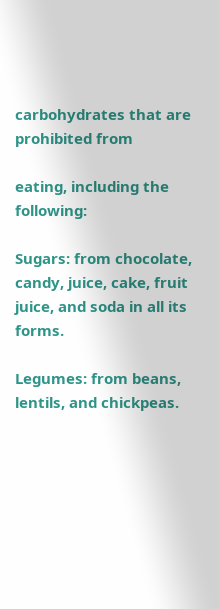carbohydrates that are prohibited from

eating, including the following:

Sugars: from chocolate, candy, juice, cake, fruit juice, and soda in all its forms.

Legumes: from beans, lentils, and chickpeas.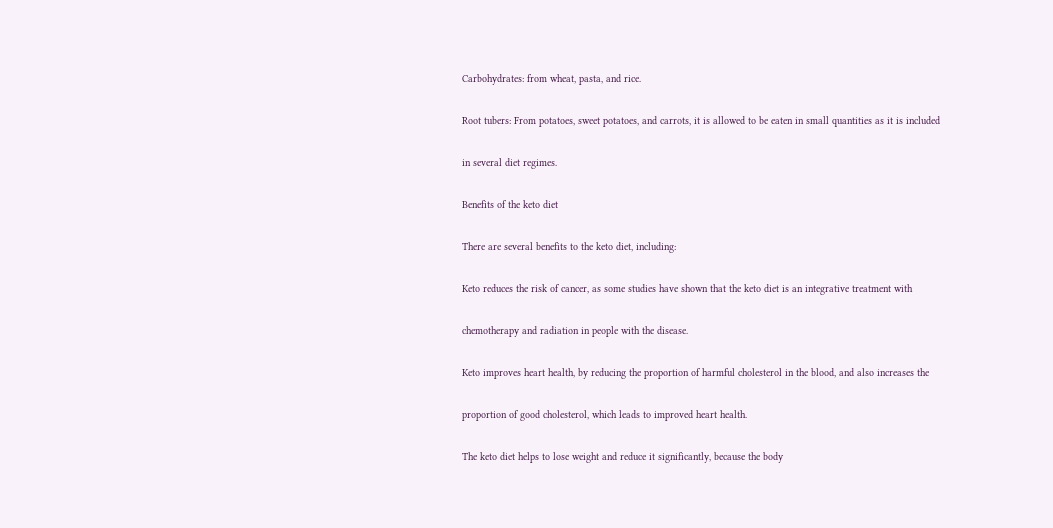Carbohydrates: from wheat, pasta, and rice.

Root tubers: From potatoes, sweet potatoes, and carrots, it is allowed to be eaten in small quantities as it is included

in several diet regimes.

Benefits of the keto diet

There are several benefits to the keto diet, including:

Keto reduces the risk of cancer, as some studies have shown that the keto diet is an integrative treatment with

chemotherapy and radiation in people with the disease.

Keto improves heart health, by reducing the proportion of harmful cholesterol in the blood, and also increases the

proportion of good cholesterol, which leads to improved heart health.

The keto diet helps to lose weight and reduce it significantly, because the body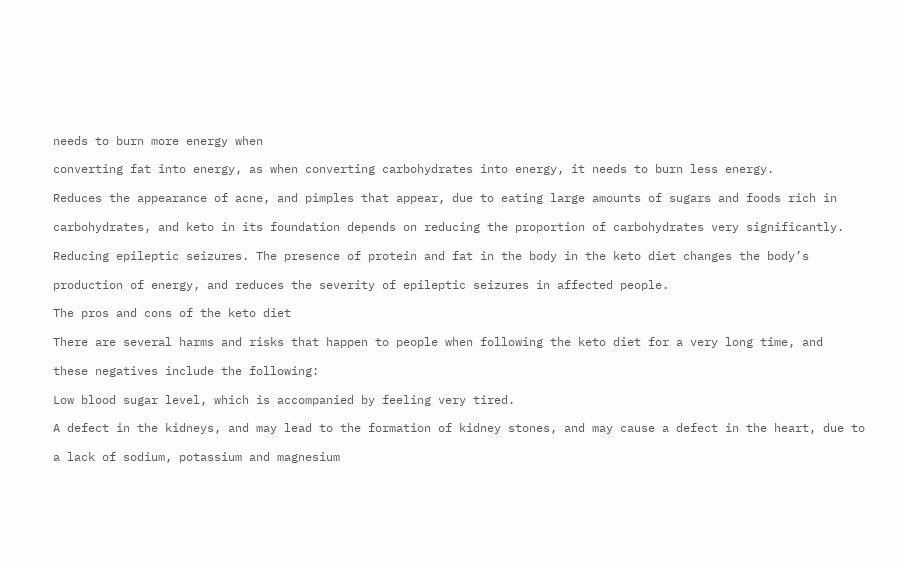needs to burn more energy when

converting fat into energy, as when converting carbohydrates into energy, it needs to burn less energy.

Reduces the appearance of acne, and pimples that appear, due to eating large amounts of sugars and foods rich in

carbohydrates, and keto in its foundation depends on reducing the proportion of carbohydrates very significantly.

Reducing epileptic seizures. The presence of protein and fat in the body in the keto diet changes the body’s

production of energy, and reduces the severity of epileptic seizures in affected people.

The pros and cons of the keto diet

There are several harms and risks that happen to people when following the keto diet for a very long time, and

these negatives include the following:

Low blood sugar level, which is accompanied by feeling very tired.

A defect in the kidneys, and may lead to the formation of kidney stones, and may cause a defect in the heart, due to

a lack of sodium, potassium and magnesium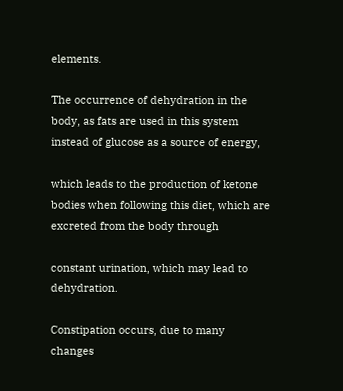elements.

The occurrence of dehydration in the body, as fats are used in this system instead of glucose as a source of energy,

which leads to the production of ketone bodies when following this diet, which are excreted from the body through

constant urination, which may lead to dehydration.

Constipation occurs, due to many changes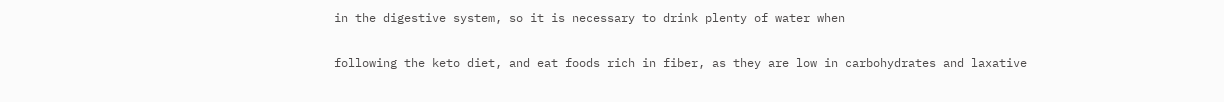in the digestive system, so it is necessary to drink plenty of water when

following the keto diet, and eat foods rich in fiber, as they are low in carbohydrates and laxative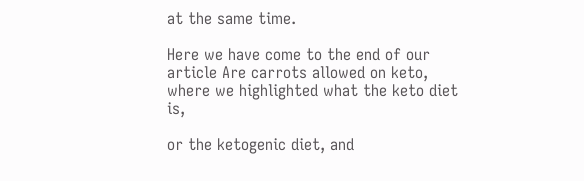at the same time.

Here we have come to the end of our article Are carrots allowed on keto, where we highlighted what the keto diet is,

or the ketogenic diet, and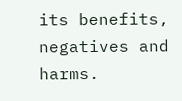its benefits, negatives and harms.